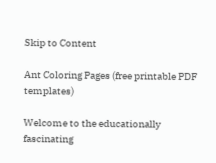Skip to Content

Ant Coloring Pages (free printable PDF templates)

Welcome to the educationally fascinating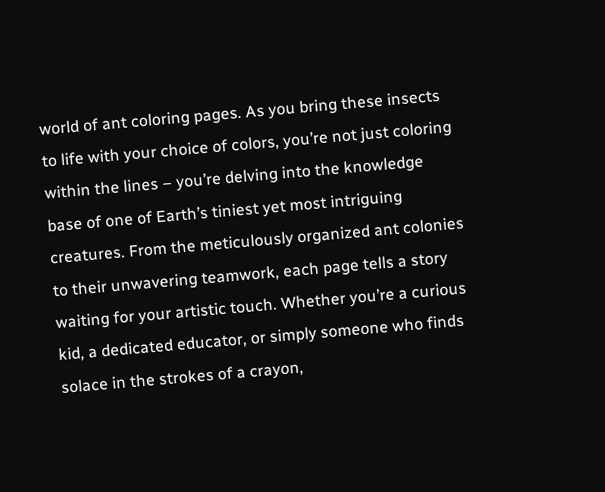world of ant coloring pages. As you bring these insects to life with your choice of colors, you’re not just coloring within the lines – you’re delving into the knowledge base of one of Earth’s tiniest yet most intriguing creatures. From the meticulously organized ant colonies to their unwavering teamwork, each page tells a story waiting for your artistic touch. Whether you’re a curious kid, a dedicated educator, or simply someone who finds solace in the strokes of a crayon,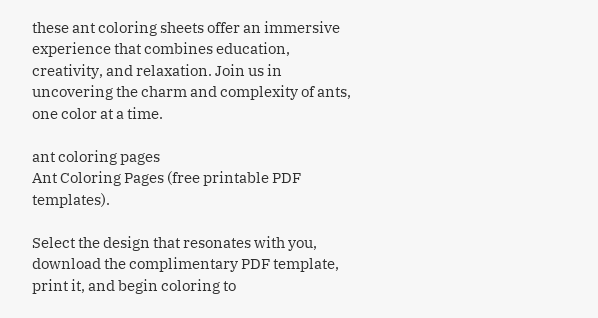these ant coloring sheets offer an immersive experience that combines education, creativity, and relaxation. Join us in uncovering the charm and complexity of ants, one color at a time.

ant coloring pages
Ant Coloring Pages (free printable PDF templates).

Select the design that resonates with you, download the complimentary PDF template, print it, and begin coloring to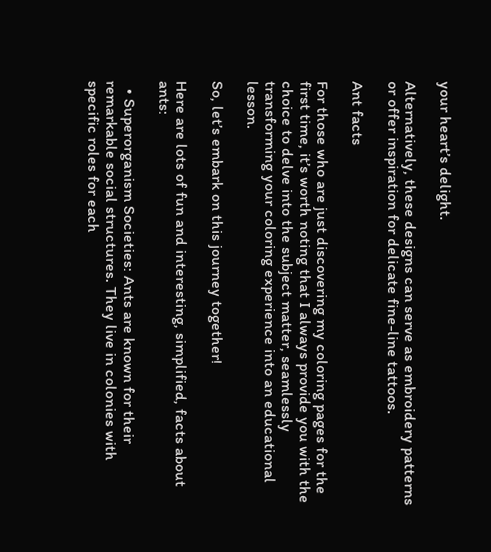your heart’s delight.

Alternatively, these designs can serve as embroidery patterns or offer inspiration for delicate fine-line tattoos.

Ant facts

For those who are just discovering my coloring pages for the first time, it’s worth noting that I always provide you with the choice to delve into the subject matter, seamlessly transforming your coloring experience into an educational lesson.

So, let’s embark on this journey together!

Here are lots of fun and interesting, simplified, facts about ants:

  • Superorganism Societies: Ants are known for their remarkable social structures. They live in colonies with specific roles for each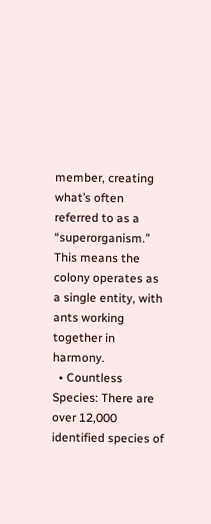member, creating what’s often referred to as a “superorganism.” This means the colony operates as a single entity, with ants working together in harmony.
  • Countless Species: There are over 12,000 identified species of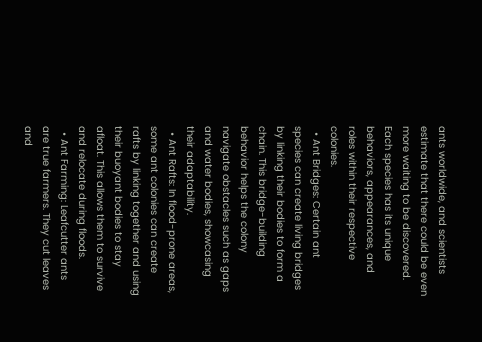ants worldwide, and scientists estimate that there could be even more waiting to be discovered. Each species has its unique behaviors, appearances, and roles within their respective colonies.
  • Ant Bridges: Certain ant species can create living bridges by linking their bodies to form a chain. This bridge-building behavior helps the colony navigate obstacles such as gaps and water bodies, showcasing their adaptability.
  • Ant Rafts: In flood-prone areas, some ant colonies can create rafts by linking together and using their buoyant bodies to stay afloat. This allows them to survive and relocate during floods.
  • Ant Farming: Leafcutter ants are true farmers. They cut leaves and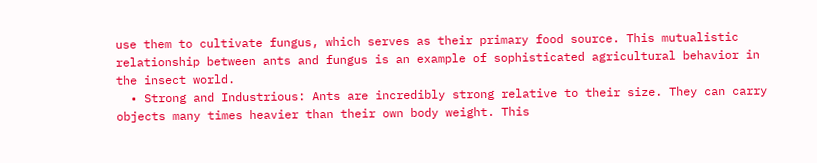use them to cultivate fungus, which serves as their primary food source. This mutualistic relationship between ants and fungus is an example of sophisticated agricultural behavior in the insect world.
  • Strong and Industrious: Ants are incredibly strong relative to their size. They can carry objects many times heavier than their own body weight. This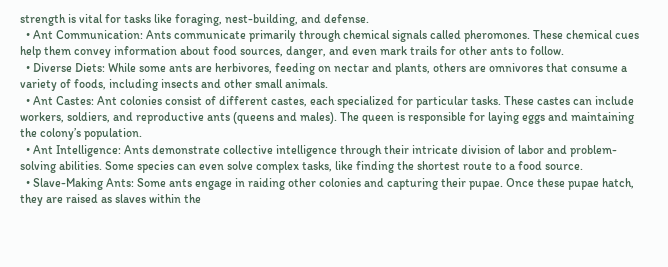strength is vital for tasks like foraging, nest-building, and defense.
  • Ant Communication: Ants communicate primarily through chemical signals called pheromones. These chemical cues help them convey information about food sources, danger, and even mark trails for other ants to follow.
  • Diverse Diets: While some ants are herbivores, feeding on nectar and plants, others are omnivores that consume a variety of foods, including insects and other small animals.
  • Ant Castes: Ant colonies consist of different castes, each specialized for particular tasks. These castes can include workers, soldiers, and reproductive ants (queens and males). The queen is responsible for laying eggs and maintaining the colony’s population.
  • Ant Intelligence: Ants demonstrate collective intelligence through their intricate division of labor and problem-solving abilities. Some species can even solve complex tasks, like finding the shortest route to a food source.
  • Slave-Making Ants: Some ants engage in raiding other colonies and capturing their pupae. Once these pupae hatch, they are raised as slaves within the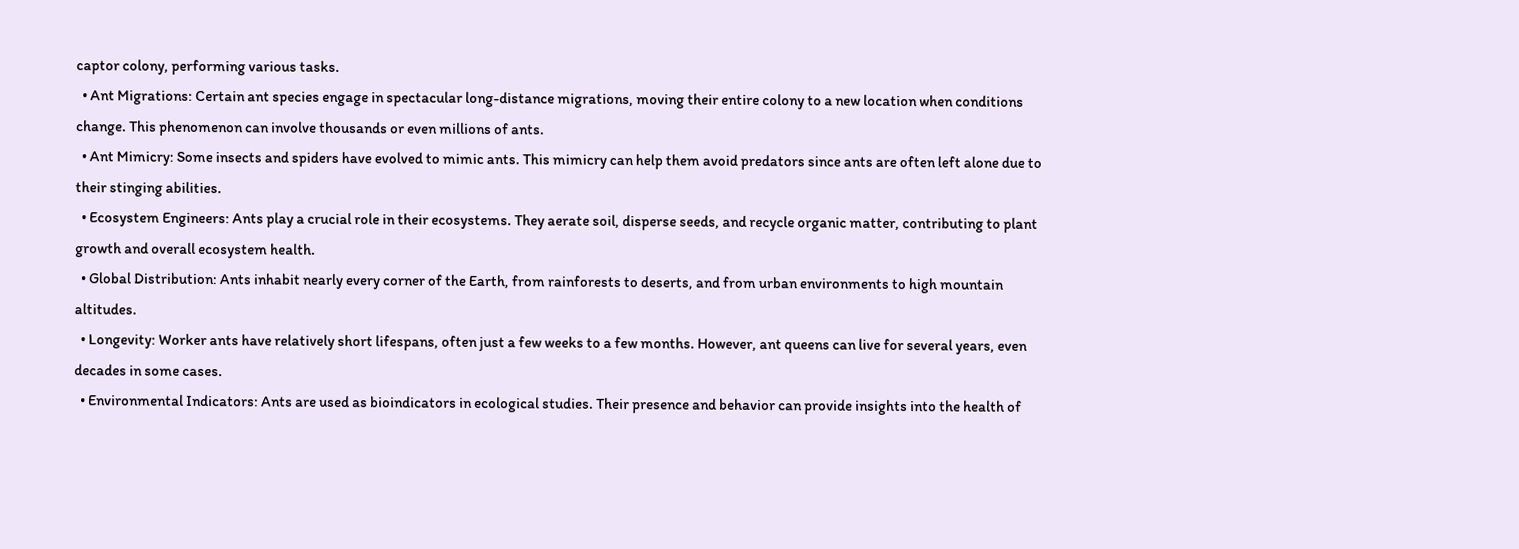captor colony, performing various tasks.
  • Ant Migrations: Certain ant species engage in spectacular long-distance migrations, moving their entire colony to a new location when conditions change. This phenomenon can involve thousands or even millions of ants.
  • Ant Mimicry: Some insects and spiders have evolved to mimic ants. This mimicry can help them avoid predators since ants are often left alone due to their stinging abilities.
  • Ecosystem Engineers: Ants play a crucial role in their ecosystems. They aerate soil, disperse seeds, and recycle organic matter, contributing to plant growth and overall ecosystem health.
  • Global Distribution: Ants inhabit nearly every corner of the Earth, from rainforests to deserts, and from urban environments to high mountain altitudes.
  • Longevity: Worker ants have relatively short lifespans, often just a few weeks to a few months. However, ant queens can live for several years, even decades in some cases.
  • Environmental Indicators: Ants are used as bioindicators in ecological studies. Their presence and behavior can provide insights into the health of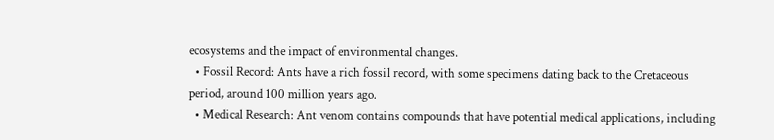ecosystems and the impact of environmental changes.
  • Fossil Record: Ants have a rich fossil record, with some specimens dating back to the Cretaceous period, around 100 million years ago.
  • Medical Research: Ant venom contains compounds that have potential medical applications, including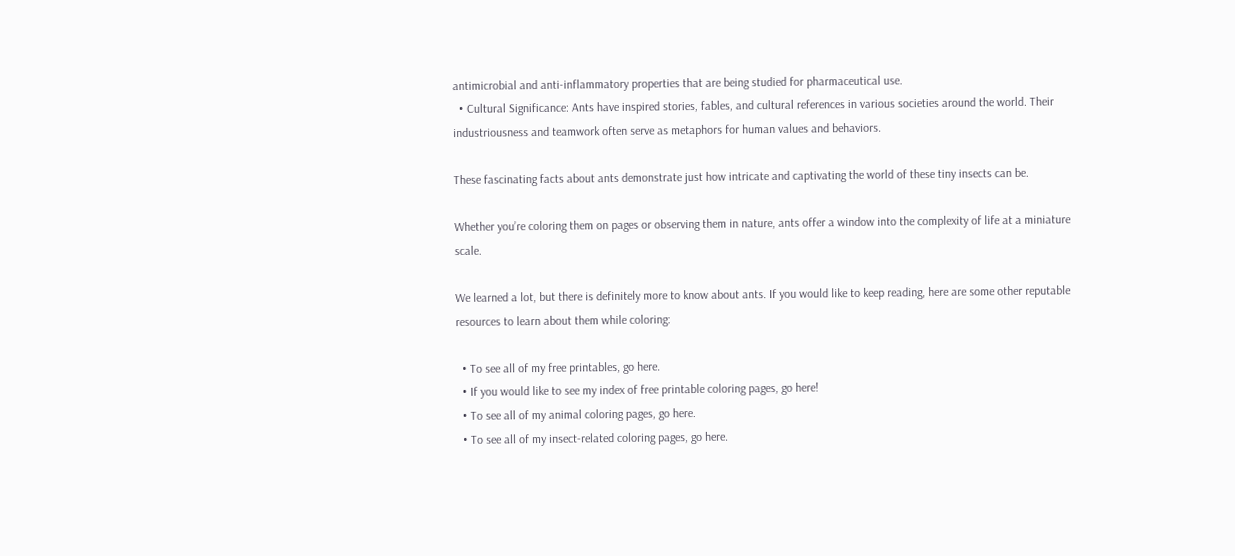antimicrobial and anti-inflammatory properties that are being studied for pharmaceutical use.
  • Cultural Significance: Ants have inspired stories, fables, and cultural references in various societies around the world. Their industriousness and teamwork often serve as metaphors for human values and behaviors.

These fascinating facts about ants demonstrate just how intricate and captivating the world of these tiny insects can be.

Whether you’re coloring them on pages or observing them in nature, ants offer a window into the complexity of life at a miniature scale.

We learned a lot, but there is definitely more to know about ants. If you would like to keep reading, here are some other reputable resources to learn about them while coloring:

  • To see all of my free printables, go here.
  • If you would like to see my index of free printable coloring pages, go here!
  • To see all of my animal coloring pages, go here.
  • To see all of my insect-related coloring pages, go here.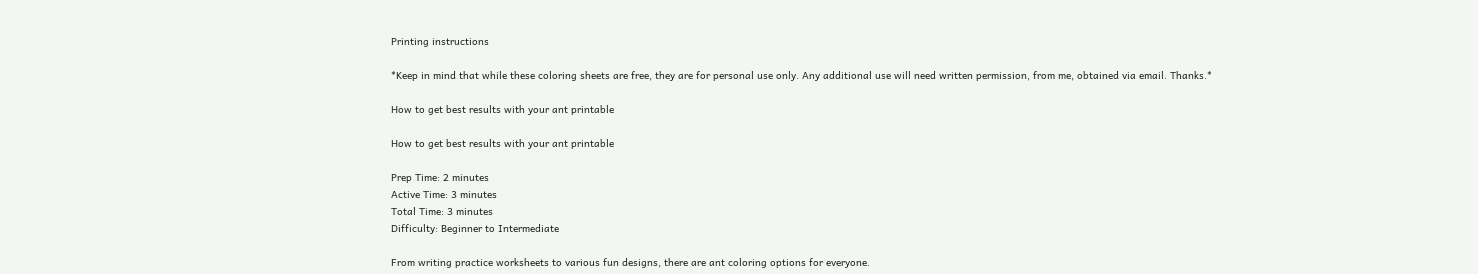Printing instructions

*Keep in mind that while these coloring sheets are free, they are for personal use only. Any additional use will need written permission, from me, obtained via email. Thanks.*

How to get best results with your ant printable

How to get best results with your ant printable

Prep Time: 2 minutes
Active Time: 3 minutes
Total Time: 3 minutes
Difficulty: Beginner to Intermediate

From writing practice worksheets to various fun designs, there are ant coloring options for everyone.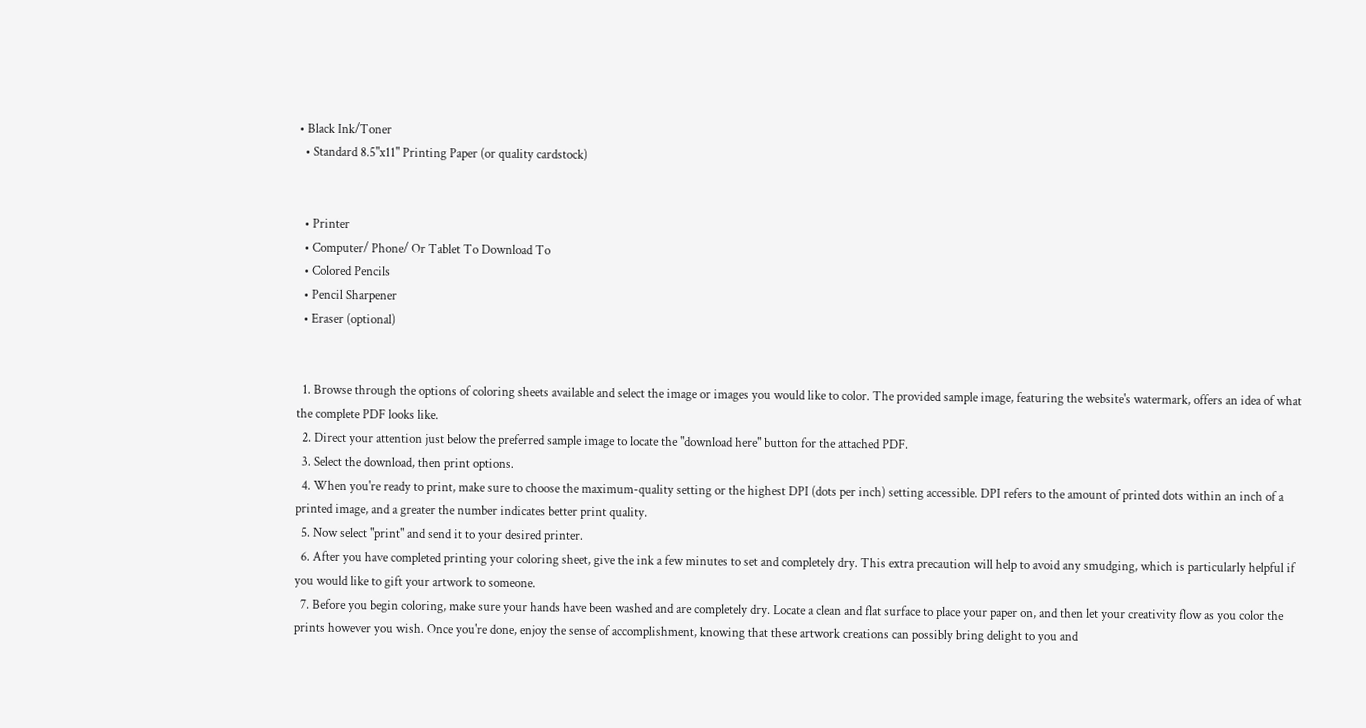• Black Ink/Toner
  • Standard 8.5"x11" Printing Paper (or quality cardstock)


  • Printer
  • Computer/ Phone/ Or Tablet To Download To
  • Colored Pencils
  • Pencil Sharpener
  • Eraser (optional)


  1. Browse through the options of coloring sheets available and select the image or images you would like to color. The provided sample image, featuring the website's watermark, offers an idea of what the complete PDF looks like.
  2. Direct your attention just below the preferred sample image to locate the "download here" button for the attached PDF.
  3. Select the download, then print options.
  4. When you're ready to print, make sure to choose the maximum-quality setting or the highest DPI (dots per inch) setting accessible. DPI refers to the amount of printed dots within an inch of a printed image, and a greater the number indicates better print quality.
  5. Now select "print" and send it to your desired printer.
  6. After you have completed printing your coloring sheet, give the ink a few minutes to set and completely dry. This extra precaution will help to avoid any smudging, which is particularly helpful if you would like to gift your artwork to someone.
  7. Before you begin coloring, make sure your hands have been washed and are completely dry. Locate a clean and flat surface to place your paper on, and then let your creativity flow as you color the prints however you wish. Once you're done, enjoy the sense of accomplishment, knowing that these artwork creations can possibly bring delight to you and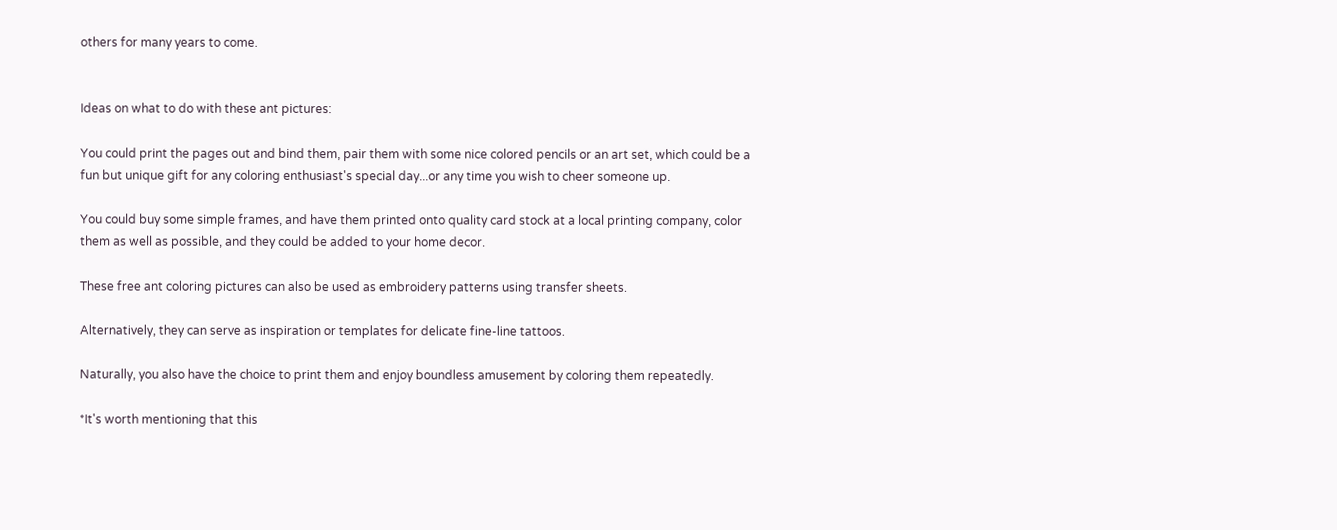others for many years to come.


Ideas on what to do with these ant pictures:

You could print the pages out and bind them, pair them with some nice colored pencils or an art set, which could be a fun but unique gift for any coloring enthusiast's special day...or any time you wish to cheer someone up.

You could buy some simple frames, and have them printed onto quality card stock at a local printing company, color them as well as possible, and they could be added to your home decor.

These free ant coloring pictures can also be used as embroidery patterns using transfer sheets.

Alternatively, they can serve as inspiration or templates for delicate fine-line tattoos.

Naturally, you also have the choice to print them and enjoy boundless amusement by coloring them repeatedly.

*It's worth mentioning that this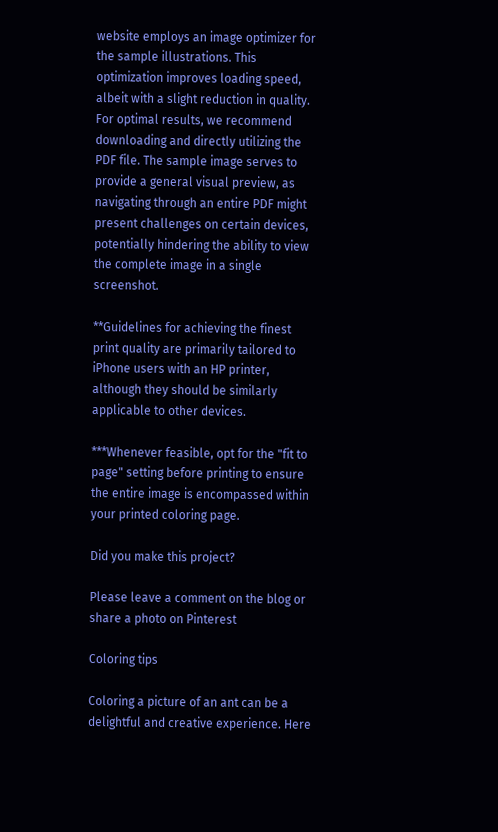website employs an image optimizer for the sample illustrations. This optimization improves loading speed, albeit with a slight reduction in quality. For optimal results, we recommend downloading and directly utilizing the PDF file. The sample image serves to provide a general visual preview, as navigating through an entire PDF might present challenges on certain devices, potentially hindering the ability to view the complete image in a single screenshot.

**Guidelines for achieving the finest print quality are primarily tailored to iPhone users with an HP printer, although they should be similarly applicable to other devices.

***Whenever feasible, opt for the "fit to page" setting before printing to ensure the entire image is encompassed within your printed coloring page.

Did you make this project?

Please leave a comment on the blog or share a photo on Pinterest

Coloring tips

Coloring a picture of an ant can be a delightful and creative experience. Here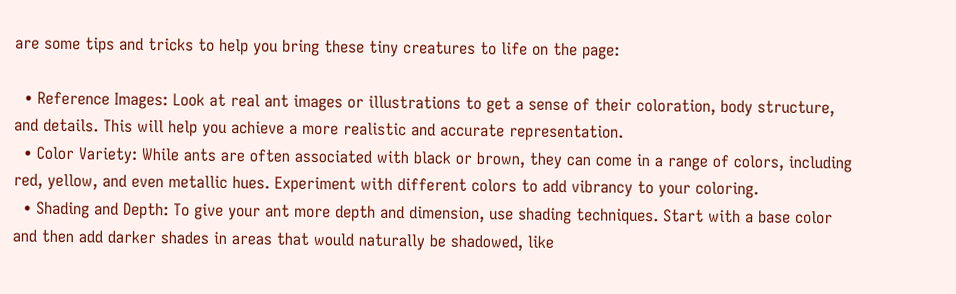are some tips and tricks to help you bring these tiny creatures to life on the page:

  • Reference Images: Look at real ant images or illustrations to get a sense of their coloration, body structure, and details. This will help you achieve a more realistic and accurate representation.
  • Color Variety: While ants are often associated with black or brown, they can come in a range of colors, including red, yellow, and even metallic hues. Experiment with different colors to add vibrancy to your coloring.
  • Shading and Depth: To give your ant more depth and dimension, use shading techniques. Start with a base color and then add darker shades in areas that would naturally be shadowed, like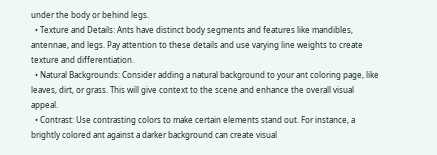under the body or behind legs.
  • Texture and Details: Ants have distinct body segments and features like mandibles, antennae, and legs. Pay attention to these details and use varying line weights to create texture and differentiation.
  • Natural Backgrounds: Consider adding a natural background to your ant coloring page, like leaves, dirt, or grass. This will give context to the scene and enhance the overall visual appeal.
  • Contrast: Use contrasting colors to make certain elements stand out. For instance, a brightly colored ant against a darker background can create visual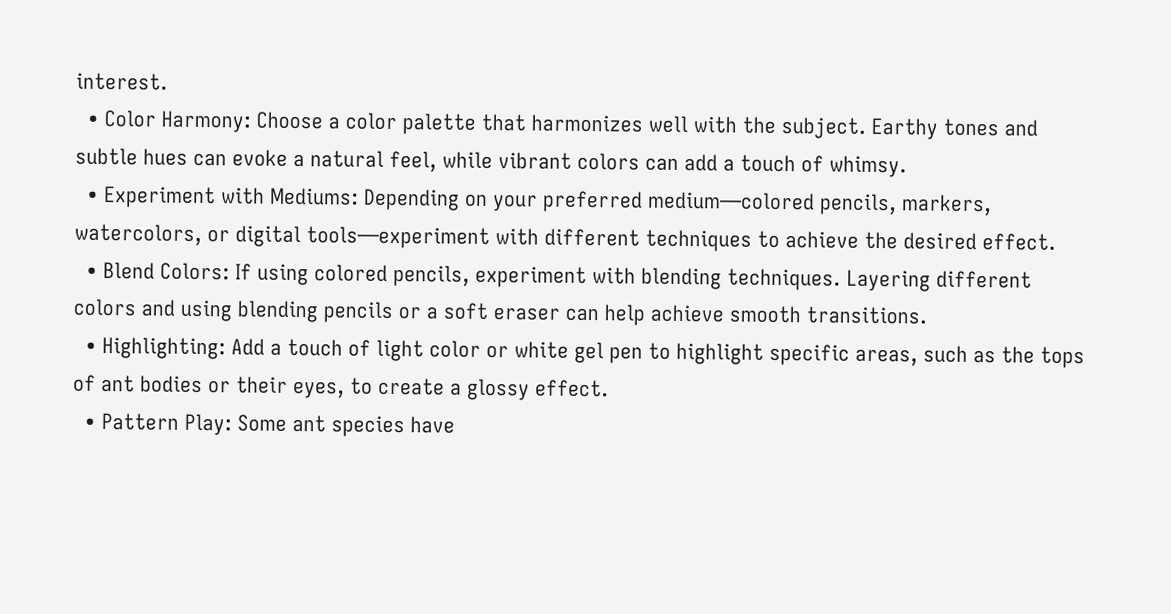interest.
  • Color Harmony: Choose a color palette that harmonizes well with the subject. Earthy tones and subtle hues can evoke a natural feel, while vibrant colors can add a touch of whimsy.
  • Experiment with Mediums: Depending on your preferred medium—colored pencils, markers, watercolors, or digital tools—experiment with different techniques to achieve the desired effect.
  • Blend Colors: If using colored pencils, experiment with blending techniques. Layering different colors and using blending pencils or a soft eraser can help achieve smooth transitions.
  • Highlighting: Add a touch of light color or white gel pen to highlight specific areas, such as the tops of ant bodies or their eyes, to create a glossy effect.
  • Pattern Play: Some ant species have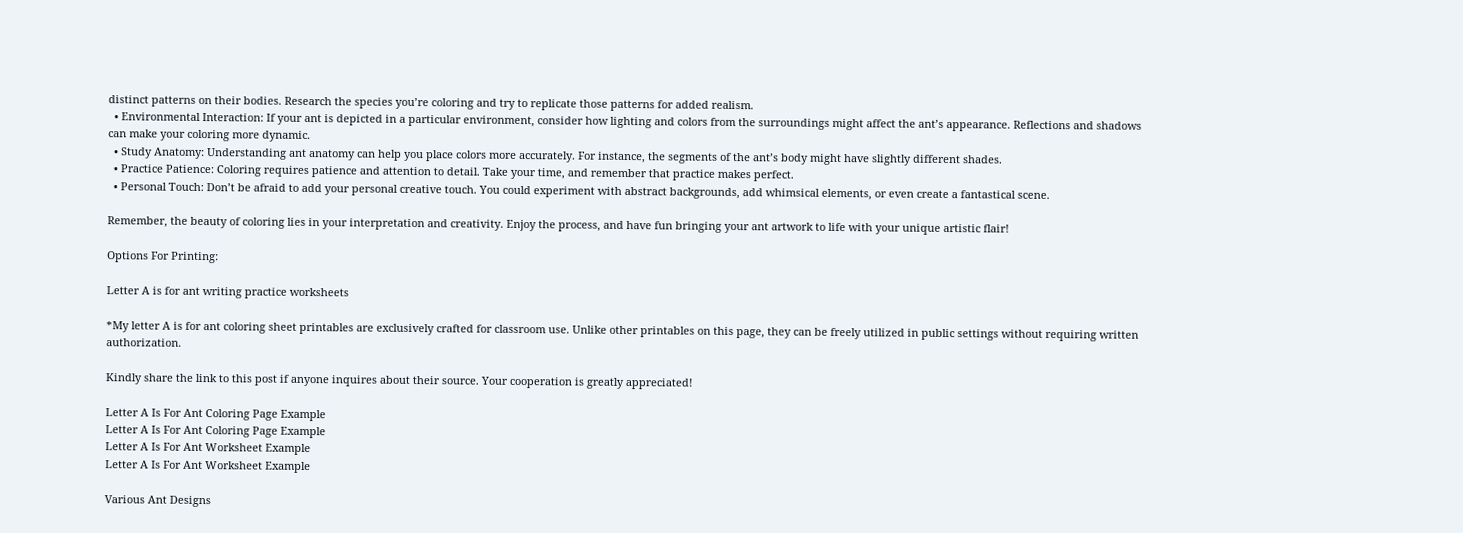distinct patterns on their bodies. Research the species you’re coloring and try to replicate those patterns for added realism.
  • Environmental Interaction: If your ant is depicted in a particular environment, consider how lighting and colors from the surroundings might affect the ant’s appearance. Reflections and shadows can make your coloring more dynamic.
  • Study Anatomy: Understanding ant anatomy can help you place colors more accurately. For instance, the segments of the ant’s body might have slightly different shades.
  • Practice Patience: Coloring requires patience and attention to detail. Take your time, and remember that practice makes perfect.
  • Personal Touch: Don’t be afraid to add your personal creative touch. You could experiment with abstract backgrounds, add whimsical elements, or even create a fantastical scene.

Remember, the beauty of coloring lies in your interpretation and creativity. Enjoy the process, and have fun bringing your ant artwork to life with your unique artistic flair!

Options For Printing:

Letter A is for ant writing practice worksheets

*My letter A is for ant coloring sheet printables are exclusively crafted for classroom use. Unlike other printables on this page, they can be freely utilized in public settings without requiring written authorization.

Kindly share the link to this post if anyone inquires about their source. Your cooperation is greatly appreciated!

Letter A Is For Ant Coloring Page Example
Letter A Is For Ant Coloring Page Example
Letter A Is For Ant Worksheet Example
Letter A Is For Ant Worksheet Example

Various Ant Designs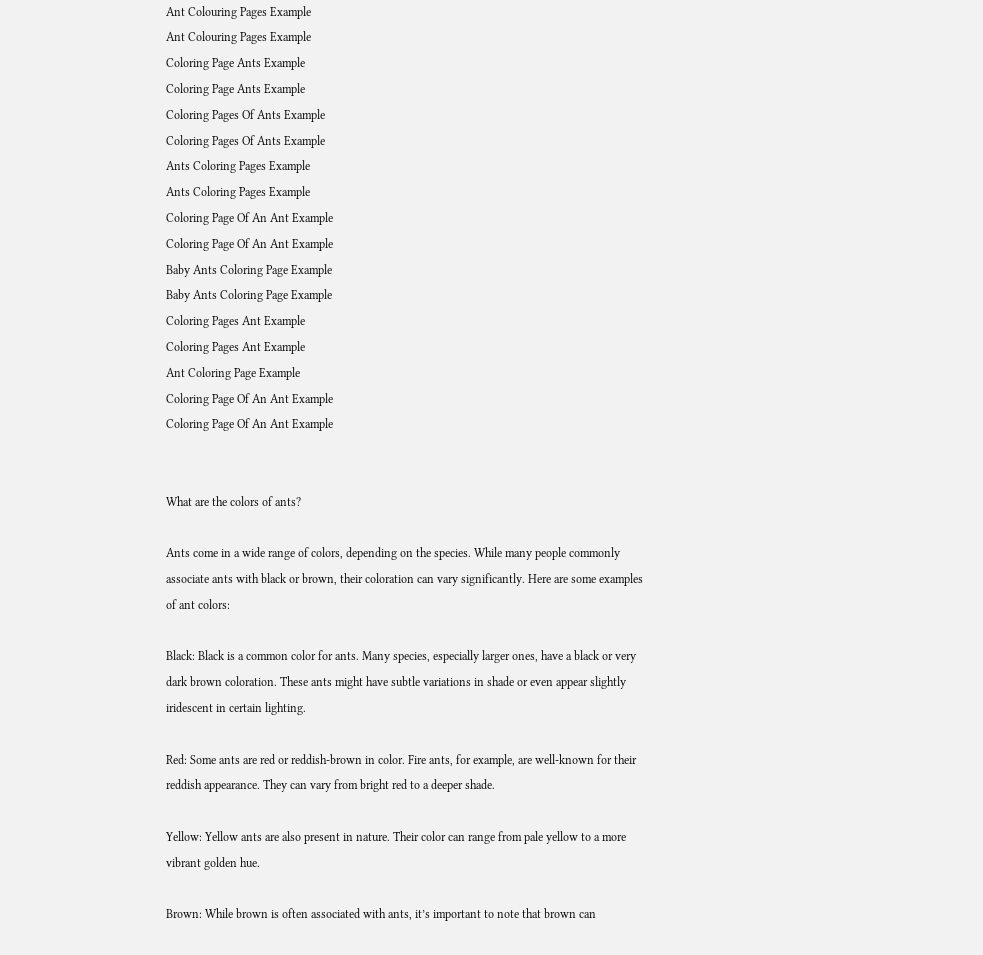Ant Colouring Pages Example
Ant Colouring Pages Example
Coloring Page Ants Example
Coloring Page Ants Example
Coloring Pages Of Ants Example
Coloring Pages Of Ants Example
Ants Coloring Pages Example
Ants Coloring Pages Example
Coloring Page Of An Ant Example
Coloring Page Of An Ant Example
Baby Ants Coloring Page Example
Baby Ants Coloring Page Example
Coloring Pages Ant Example
Coloring Pages Ant Example
Ant Coloring Page Example
Coloring Page Of An Ant Example
Coloring Page Of An Ant Example


What are the colors of ants?

Ants come in a wide range of colors, depending on the species. While many people commonly associate ants with black or brown, their coloration can vary significantly. Here are some examples of ant colors:

Black: Black is a common color for ants. Many species, especially larger ones, have a black or very dark brown coloration. These ants might have subtle variations in shade or even appear slightly iridescent in certain lighting.

Red: Some ants are red or reddish-brown in color. Fire ants, for example, are well-known for their reddish appearance. They can vary from bright red to a deeper shade.

Yellow: Yellow ants are also present in nature. Their color can range from pale yellow to a more vibrant golden hue.

Brown: While brown is often associated with ants, it’s important to note that brown can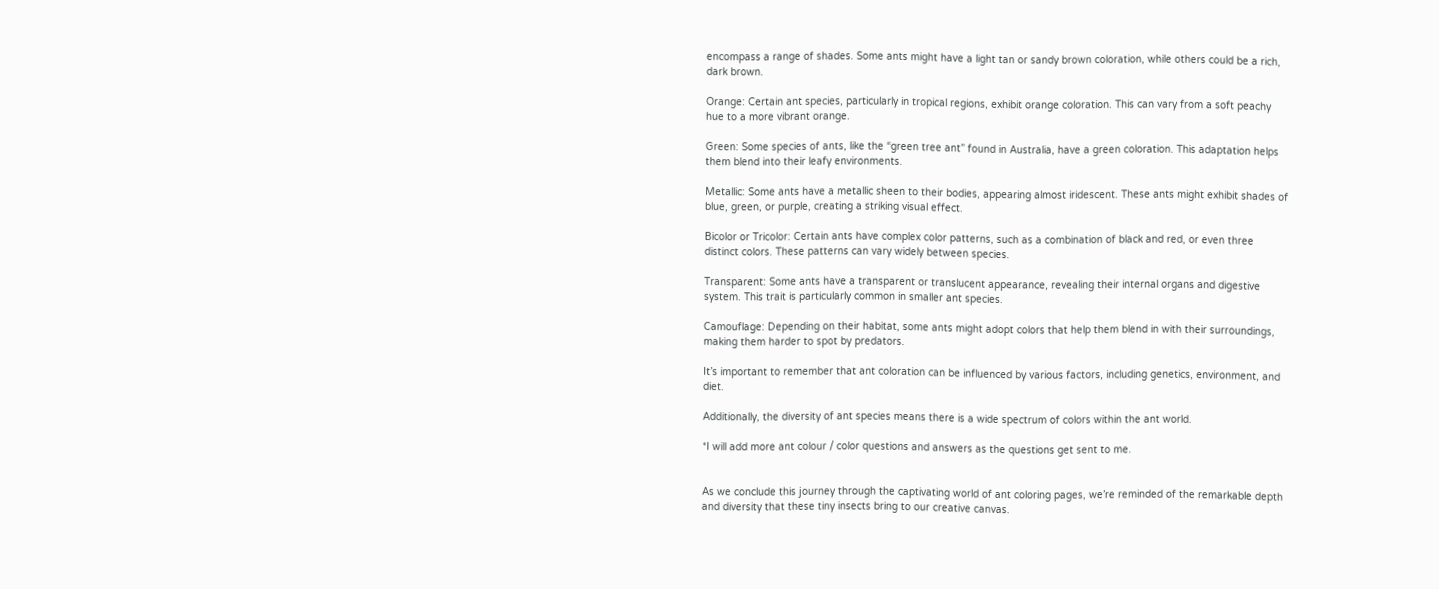encompass a range of shades. Some ants might have a light tan or sandy brown coloration, while others could be a rich, dark brown.

Orange: Certain ant species, particularly in tropical regions, exhibit orange coloration. This can vary from a soft peachy hue to a more vibrant orange.

Green: Some species of ants, like the “green tree ant” found in Australia, have a green coloration. This adaptation helps them blend into their leafy environments.

Metallic: Some ants have a metallic sheen to their bodies, appearing almost iridescent. These ants might exhibit shades of blue, green, or purple, creating a striking visual effect.

Bicolor or Tricolor: Certain ants have complex color patterns, such as a combination of black and red, or even three distinct colors. These patterns can vary widely between species.

Transparent: Some ants have a transparent or translucent appearance, revealing their internal organs and digestive system. This trait is particularly common in smaller ant species.

Camouflage: Depending on their habitat, some ants might adopt colors that help them blend in with their surroundings, making them harder to spot by predators.

It’s important to remember that ant coloration can be influenced by various factors, including genetics, environment, and diet.

Additionally, the diversity of ant species means there is a wide spectrum of colors within the ant world.

*I will add more ant colour / color questions and answers as the questions get sent to me.


As we conclude this journey through the captivating world of ant coloring pages, we’re reminded of the remarkable depth and diversity that these tiny insects bring to our creative canvas.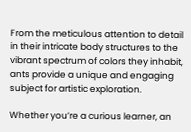From the meticulous attention to detail in their intricate body structures to the vibrant spectrum of colors they inhabit, ants provide a unique and engaging subject for artistic exploration.

Whether you’re a curious learner, an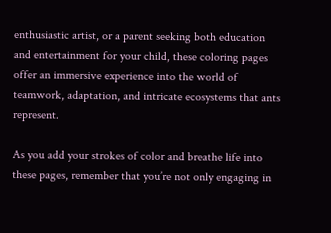enthusiastic artist, or a parent seeking both education and entertainment for your child, these coloring pages offer an immersive experience into the world of teamwork, adaptation, and intricate ecosystems that ants represent.

As you add your strokes of color and breathe life into these pages, remember that you’re not only engaging in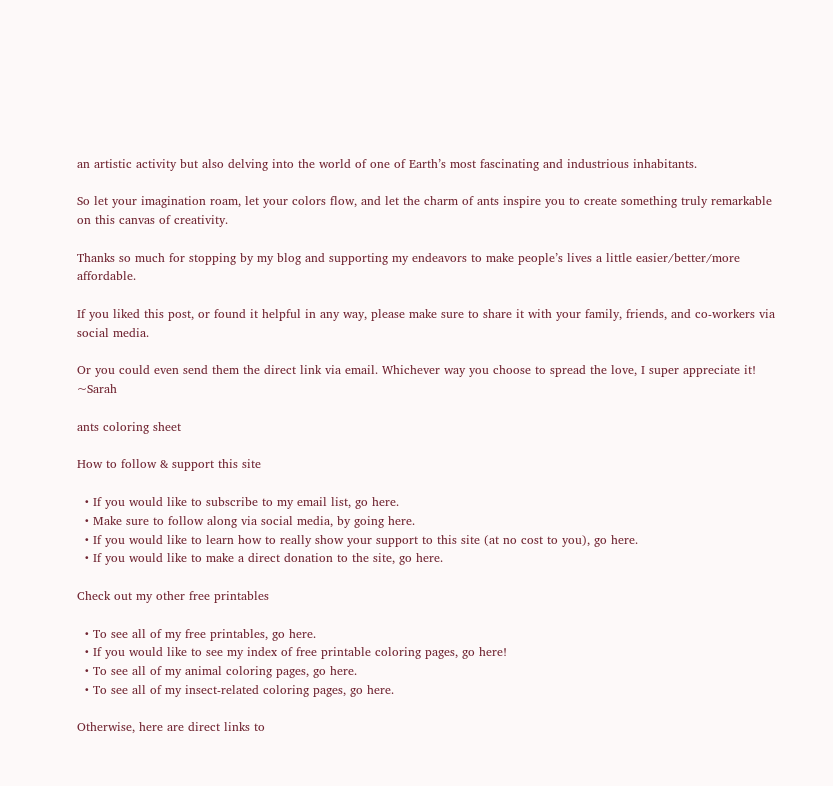an artistic activity but also delving into the world of one of Earth’s most fascinating and industrious inhabitants.

So let your imagination roam, let your colors flow, and let the charm of ants inspire you to create something truly remarkable on this canvas of creativity.

Thanks so much for stopping by my blog and supporting my endeavors to make people’s lives a little easier/better/more affordable.

If you liked this post, or found it helpful in any way, please make sure to share it with your family, friends, and co-workers via social media.

Or you could even send them the direct link via email. Whichever way you choose to spread the love, I super appreciate it! ~Sarah

ants coloring sheet

How to follow & support this site

  • If you would like to subscribe to my email list, go here.
  • Make sure to follow along via social media, by going here.
  • If you would like to learn how to really show your support to this site (at no cost to you), go here.
  • If you would like to make a direct donation to the site, go here.

Check out my other free printables

  • To see all of my free printables, go here.
  • If you would like to see my index of free printable coloring pages, go here!
  • To see all of my animal coloring pages, go here.
  • To see all of my insect-related coloring pages, go here.

Otherwise, here are direct links to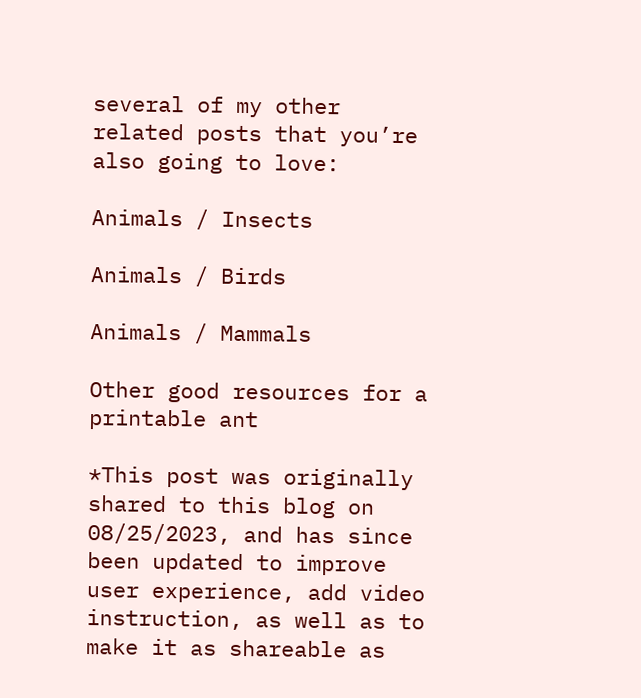several of my other related posts that you’re also going to love:

Animals / Insects

Animals / Birds

Animals / Mammals

Other good resources for a printable ant

*This post was originally shared to this blog on 08/25/2023, and has since been updated to improve user experience, add video instruction, as well as to make it as shareable as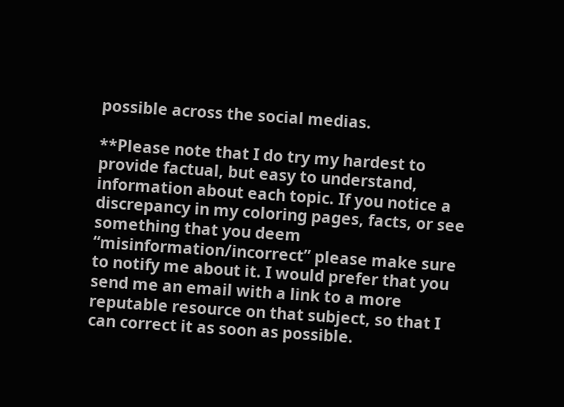possible across the social medias.

**Please note that I do try my hardest to provide factual, but easy to understand, information about each topic. If you notice a discrepancy in my coloring pages, facts, or see something that you deem “misinformation/incorrect” please make sure to notify me about it. I would prefer that you send me an email with a link to a more reputable resource on that subject, so that I can correct it as soon as possible.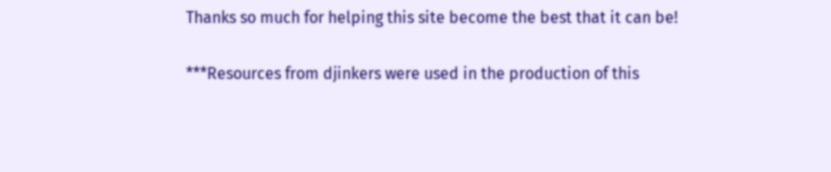Thanks so much for helping this site become the best that it can be!

***Resources from djinkers were used in the production of this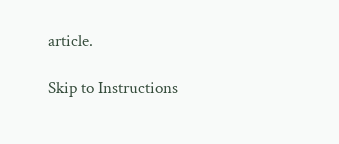article.

Skip to Instructions